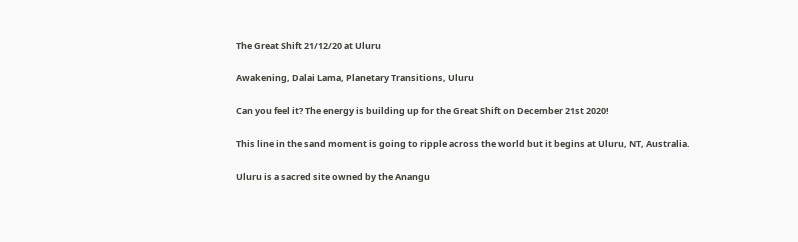The Great Shift 21/12/20 at Uluru

Awakening, Dalai Lama, Planetary Transitions, Uluru

Can you feel it? The energy is building up for the Great Shift on December 21st 2020!

This line in the sand moment is going to ripple across the world but it begins at Uluru, NT, Australia.

Uluru is a sacred site owned by the Anangu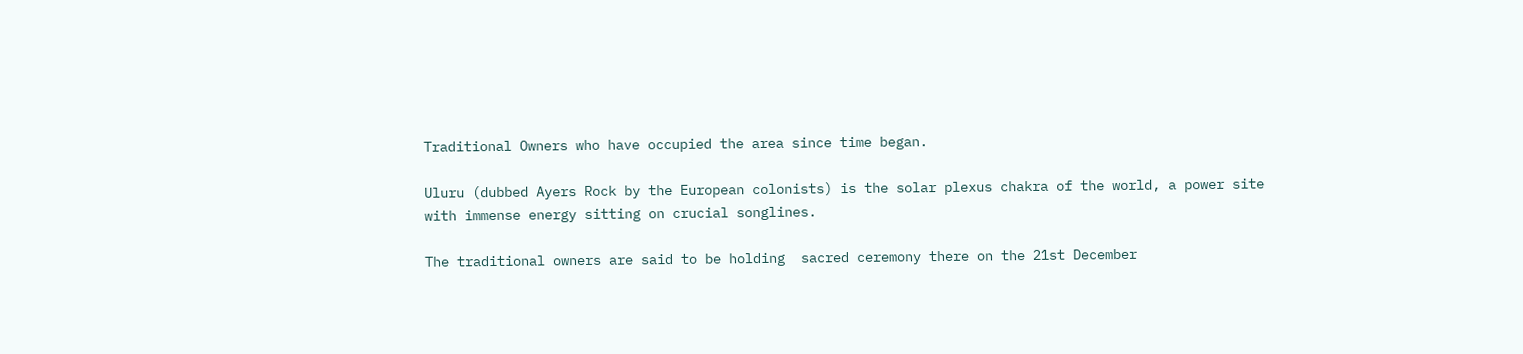Traditional Owners who have occupied the area since time began.

Uluru (dubbed Ayers Rock by the European colonists) is the solar plexus chakra of the world, a power site with immense energy sitting on crucial songlines.

The traditional owners are said to be holding  sacred ceremony there on the 21st December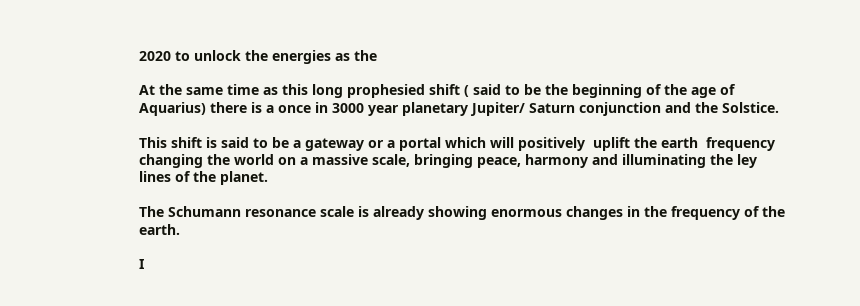2020 to unlock the energies as the

At the same time as this long prophesied shift ( said to be the beginning of the age of Aquarius) there is a once in 3000 year planetary Jupiter/ Saturn conjunction and the Solstice.

This shift is said to be a gateway or a portal which will positively  uplift the earth  frequency changing the world on a massive scale, bringing peace, harmony and illuminating the ley lines of the planet.

The Schumann resonance scale is already showing enormous changes in the frequency of the earth.

I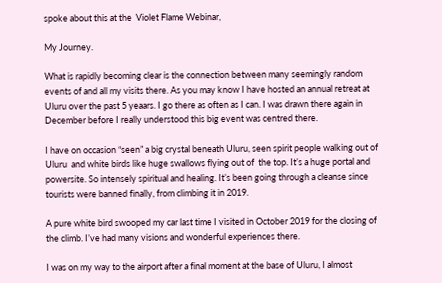spoke about this at the  Violet Flame Webinar,

My Journey.

What is rapidly becoming clear is the connection between many seemingly random events of and all my visits there. As you may know I have hosted an annual retreat at Uluru over the past 5 yeaars. I go there as often as I can. I was drawn there again in December before I really understood this big event was centred there.

I have on occasion “seen” a big crystal beneath Uluru, seen spirit people walking out of Uluru  and white birds like huge swallows flying out of  the top. It’s a huge portal and powersite. So intensely spiritual and healing. It’s been going through a cleanse since tourists were banned finally, from climbing it in 2019.

A pure white bird swooped my car last time I visited in October 2019 for the closing of the climb. I’ve had many visions and wonderful experiences there.

I was on my way to the airport after a final moment at the base of Uluru, I almost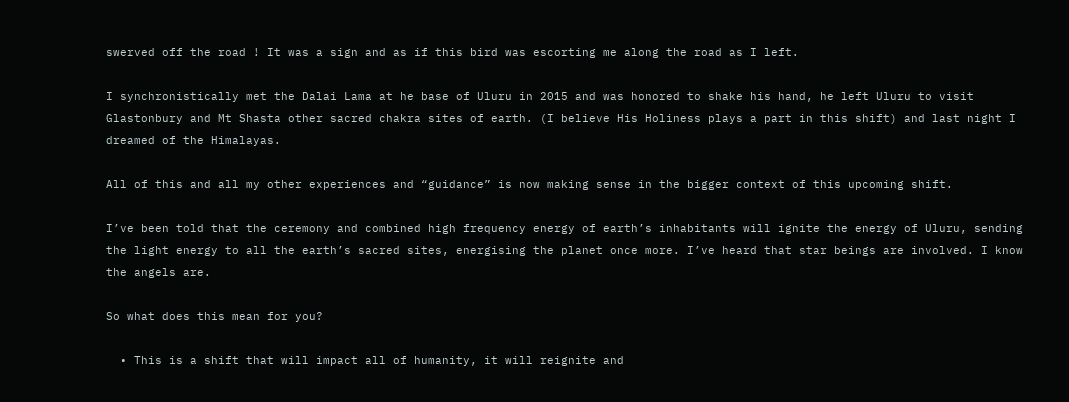swerved off the road ! It was a sign and as if this bird was escorting me along the road as I left.

I synchronistically met the Dalai Lama at he base of Uluru in 2015 and was honored to shake his hand, he left Uluru to visit Glastonbury and Mt Shasta other sacred chakra sites of earth. (I believe His Holiness plays a part in this shift) and last night I dreamed of the Himalayas.

All of this and all my other experiences and “guidance” is now making sense in the bigger context of this upcoming shift.

I’ve been told that the ceremony and combined high frequency energy of earth’s inhabitants will ignite the energy of Uluru, sending the light energy to all the earth’s sacred sites, energising the planet once more. I’ve heard that star beings are involved. I know the angels are.

So what does this mean for you?

  • This is a shift that will impact all of humanity, it will reignite and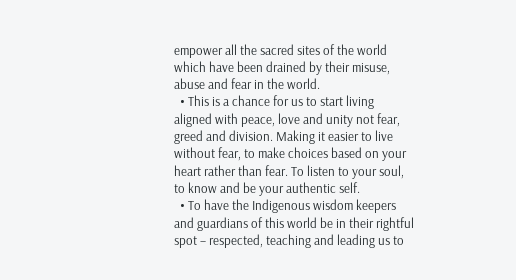empower all the sacred sites of the world which have been drained by their misuse, abuse and fear in the world.
  • This is a chance for us to start living aligned with peace, love and unity not fear, greed and division. Making it easier to live without fear, to make choices based on your heart rather than fear. To listen to your soul, to know and be your authentic self.
  • To have the Indigenous wisdom keepers and guardians of this world be in their rightful spot – respected, teaching and leading us to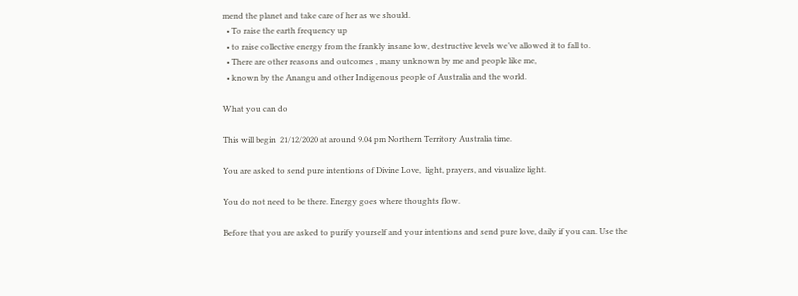mend the planet and take care of her as we should.
  • To raise the earth frequency up
  • to raise collective energy from the frankly insane low, destructive levels we’ve allowed it to fall to.
  • There are other reasons and outcomes , many unknown by me and people like me,
  • known by the Anangu and other Indigenous people of Australia and the world.

What you can do

This will begin  21/12/2020 at around 9.04 pm Northern Territory Australia time.

You are asked to send pure intentions of Divine Love,  light, prayers, and visualize light.

You do not need to be there. Energy goes where thoughts flow.

Before that you are asked to purify yourself and your intentions and send pure love, daily if you can. Use the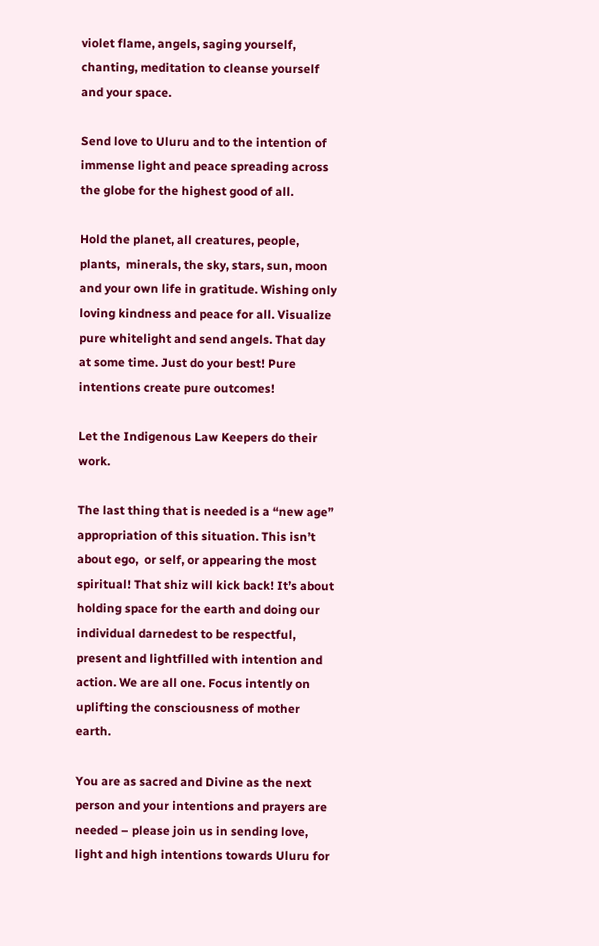violet flame, angels, saging yourself, chanting, meditation to cleanse yourself and your space.

Send love to Uluru and to the intention of immense light and peace spreading across the globe for the highest good of all.

Hold the planet, all creatures, people, plants,  minerals, the sky, stars, sun, moon and your own life in gratitude. Wishing only loving kindness and peace for all. Visualize pure whitelight and send angels. That day at some time. Just do your best! Pure intentions create pure outcomes!

Let the Indigenous Law Keepers do their work.

The last thing that is needed is a “new age” appropriation of this situation. This isn’t about ego,  or self, or appearing the most spiritual! That shiz will kick back! It’s about holding space for the earth and doing our individual darnedest to be respectful, present and lightfilled with intention and action. We are all one. Focus intently on uplifting the consciousness of mother earth.

You are as sacred and Divine as the next person and your intentions and prayers are needed – please join us in sending love, light and high intentions towards Uluru for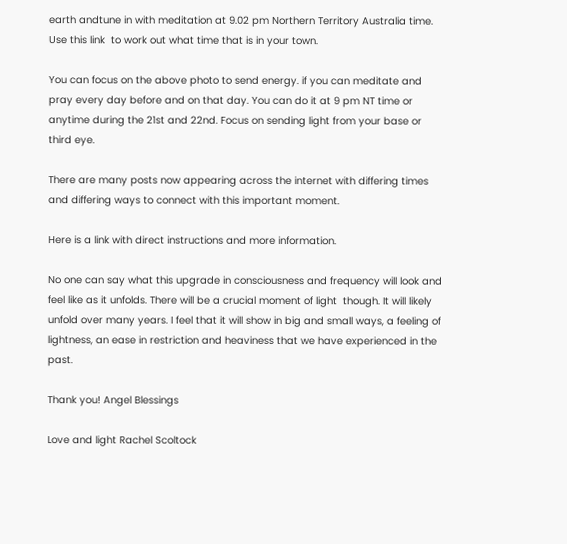earth andtune in with meditation at 9.02 pm Northern Territory Australia time. Use this link  to work out what time that is in your town.

You can focus on the above photo to send energy. if you can meditate and pray every day before and on that day. You can do it at 9 pm NT time or anytime during the 21st and 22nd. Focus on sending light from your base or third eye.

There are many posts now appearing across the internet with differing times and differing ways to connect with this important moment.

Here is a link with direct instructions and more information.

No one can say what this upgrade in consciousness and frequency will look and feel like as it unfolds. There will be a crucial moment of light  though. It will likely unfold over many years. I feel that it will show in big and small ways, a feeling of lightness, an ease in restriction and heaviness that we have experienced in the past.

Thank you! Angel Blessings

Love and light Rachel Scoltock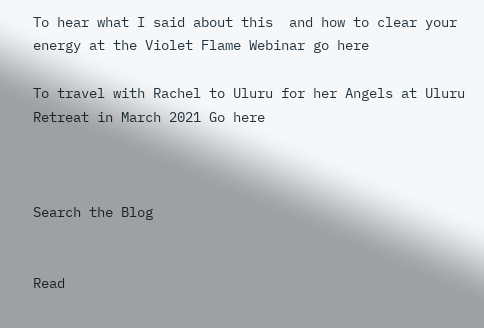To hear what I said about this  and how to clear your energy at the Violet Flame Webinar go here

To travel with Rachel to Uluru for her Angels at Uluru Retreat in March 2021 Go here



Search the Blog


Read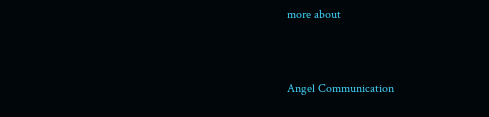more about


Angel Communication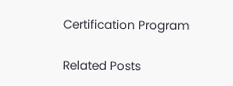Certification Program

Related Posts